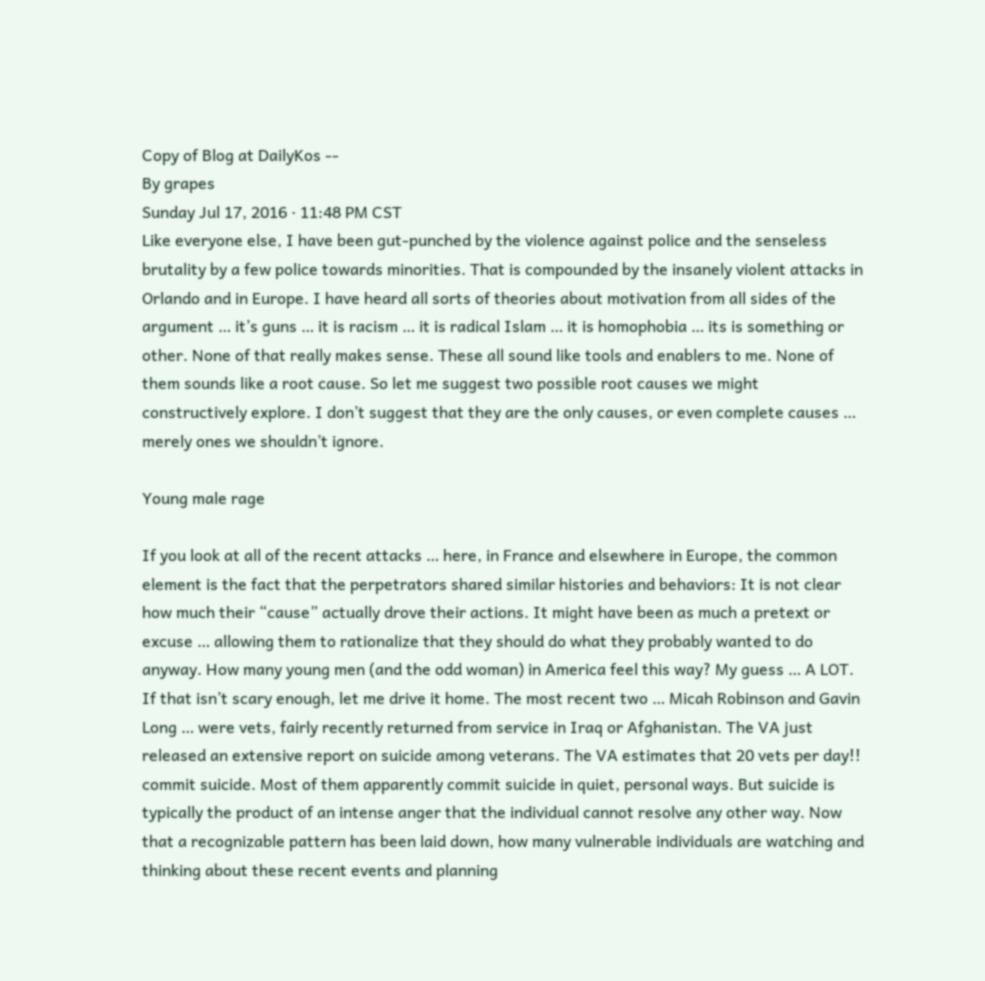Copy of Blog at DailyKos --
By grapes
Sunday Jul 17, 2016 · 11:48 PM CST
Like everyone else, I have been gut-punched by the violence against police and the senseless brutality by a few police towards minorities. That is compounded by the insanely violent attacks in Orlando and in Europe. I have heard all sorts of theories about motivation from all sides of the argument … it’s guns … it is racism … it is radical Islam … it is homophobia … its is something or other. None of that really makes sense. These all sound like tools and enablers to me. None of them sounds like a root cause. So let me suggest two possible root causes we might constructively explore. I don’t suggest that they are the only causes, or even complete causes … merely ones we shouldn’t ignore.

Young male rage

If you look at all of the recent attacks … here, in France and elsewhere in Europe, the common element is the fact that the perpetrators shared similar histories and behaviors: It is not clear how much their “cause” actually drove their actions. It might have been as much a pretext or excuse … allowing them to rationalize that they should do what they probably wanted to do anyway. How many young men (and the odd woman) in America feel this way? My guess … A LOT. If that isn’t scary enough, let me drive it home. The most recent two … Micah Robinson and Gavin Long … were vets, fairly recently returned from service in Iraq or Afghanistan. The VA just released an extensive report on suicide among veterans. The VA estimates that 20 vets per day!! commit suicide. Most of them apparently commit suicide in quiet, personal ways. But suicide is typically the product of an intense anger that the individual cannot resolve any other way. Now that a recognizable pattern has been laid down, how many vulnerable individuals are watching and thinking about these recent events and planning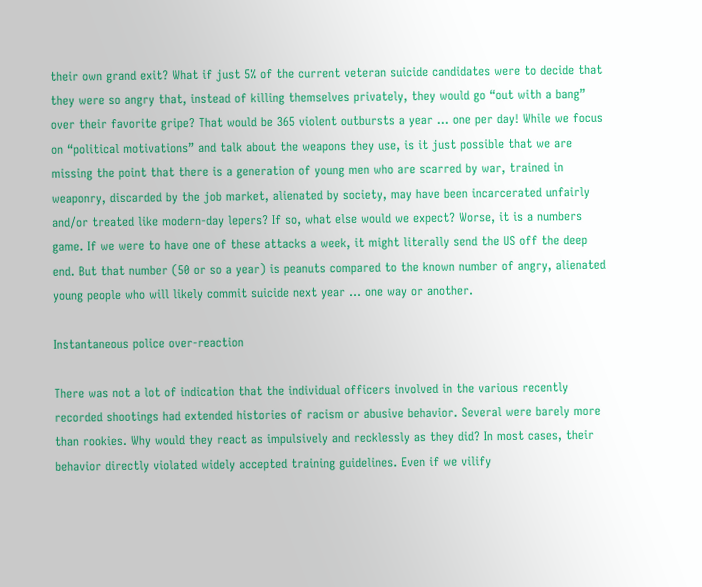their own grand exit? What if just 5% of the current veteran suicide candidates were to decide that they were so angry that, instead of killing themselves privately, they would go “out with a bang” over their favorite gripe? That would be 365 violent outbursts a year … one per day! While we focus on “political motivations” and talk about the weapons they use, is it just possible that we are missing the point that there is a generation of young men who are scarred by war, trained in weaponry, discarded by the job market, alienated by society, may have been incarcerated unfairly and/or treated like modern-day lepers? If so, what else would we expect? Worse, it is a numbers game. If we were to have one of these attacks a week, it might literally send the US off the deep end. But that number (50 or so a year) is peanuts compared to the known number of angry, alienated young people who will likely commit suicide next year … one way or another.

Instantaneous police over-reaction

There was not a lot of indication that the individual officers involved in the various recently recorded shootings had extended histories of racism or abusive behavior. Several were barely more than rookies. Why would they react as impulsively and recklessly as they did? In most cases, their behavior directly violated widely accepted training guidelines. Even if we vilify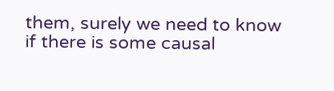them, surely we need to know if there is some causal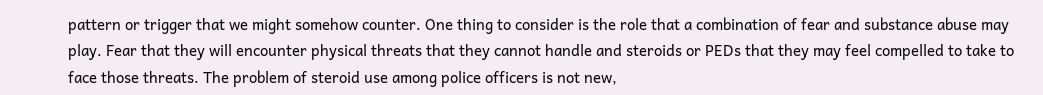pattern or trigger that we might somehow counter. One thing to consider is the role that a combination of fear and substance abuse may play. Fear that they will encounter physical threats that they cannot handle and steroids or PEDs that they may feel compelled to take to face those threats. The problem of steroid use among police officers is not new,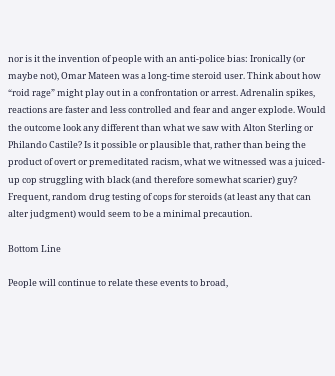nor is it the invention of people with an anti-police bias: Ironically (or maybe not), Omar Mateen was a long-time steroid user. Think about how “roid rage” might play out in a confrontation or arrest. Adrenalin spikes, reactions are faster and less controlled and fear and anger explode. Would the outcome look any different than what we saw with Alton Sterling or Philando Castile? Is it possible or plausible that, rather than being the product of overt or premeditated racism, what we witnessed was a juiced-up cop struggling with black (and therefore somewhat scarier) guy? Frequent, random drug testing of cops for steroids (at least any that can alter judgment) would seem to be a minimal precaution.

Bottom Line

People will continue to relate these events to broad,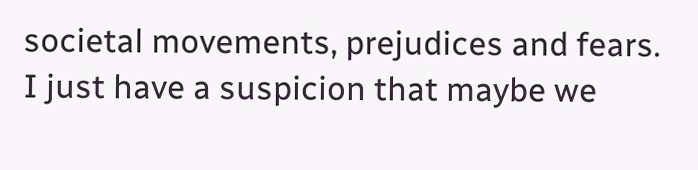societal movements, prejudices and fears. I just have a suspicion that maybe we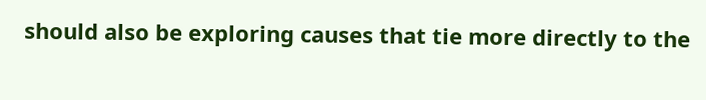should also be exploring causes that tie more directly to the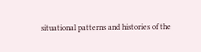situational patterns and histories of the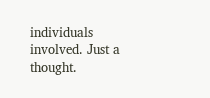individuals involved. Just a thought.